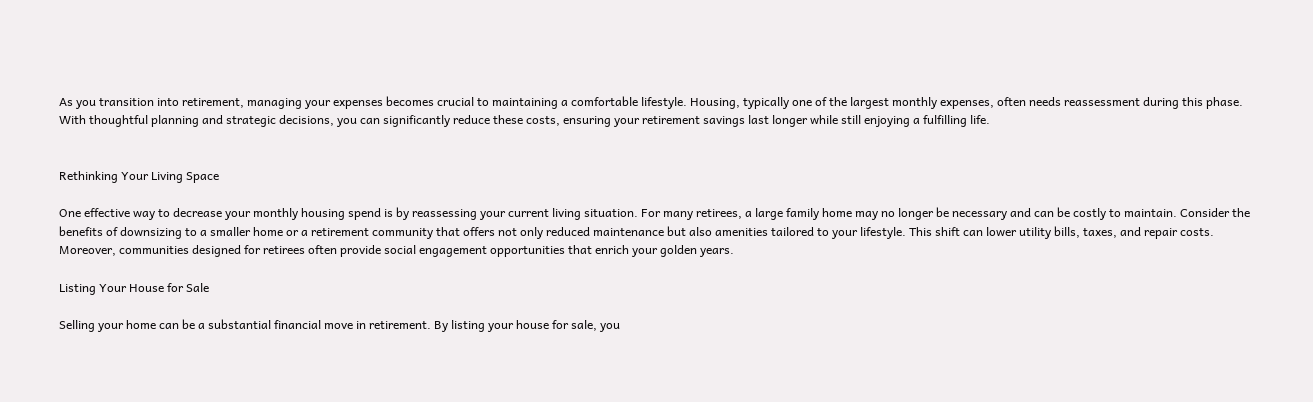As you transition into retirement, managing your expenses becomes crucial to maintaining a comfortable lifestyle. Housing, typically one of the largest monthly expenses, often needs reassessment during this phase. With thoughtful planning and strategic decisions, you can significantly reduce these costs, ensuring your retirement savings last longer while still enjoying a fulfilling life.


Rethinking Your Living Space

One effective way to decrease your monthly housing spend is by reassessing your current living situation. For many retirees, a large family home may no longer be necessary and can be costly to maintain. Consider the benefits of downsizing to a smaller home or a retirement community that offers not only reduced maintenance but also amenities tailored to your lifestyle. This shift can lower utility bills, taxes, and repair costs. Moreover, communities designed for retirees often provide social engagement opportunities that enrich your golden years.

Listing Your House for Sale

Selling your home can be a substantial financial move in retirement. By listing your house for sale, you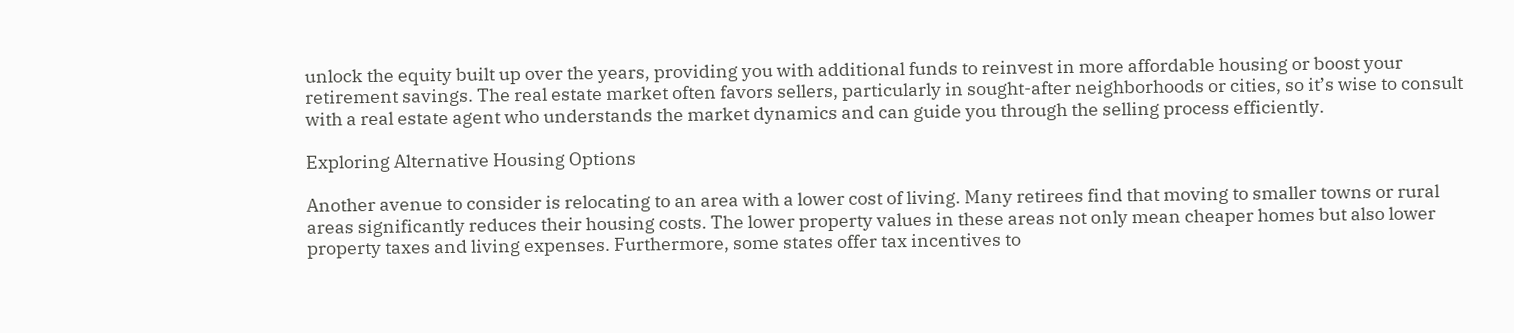unlock the equity built up over the years, providing you with additional funds to reinvest in more affordable housing or boost your retirement savings. The real estate market often favors sellers, particularly in sought-after neighborhoods or cities, so it’s wise to consult with a real estate agent who understands the market dynamics and can guide you through the selling process efficiently.

Exploring Alternative Housing Options

Another avenue to consider is relocating to an area with a lower cost of living. Many retirees find that moving to smaller towns or rural areas significantly reduces their housing costs. The lower property values in these areas not only mean cheaper homes but also lower property taxes and living expenses. Furthermore, some states offer tax incentives to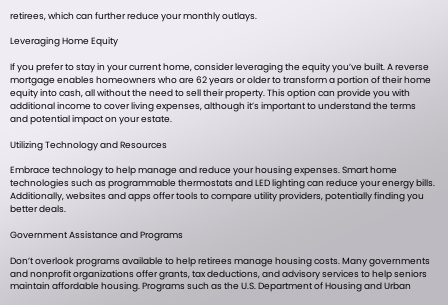retirees, which can further reduce your monthly outlays.

Leveraging Home Equity

If you prefer to stay in your current home, consider leveraging the equity you’ve built. A reverse mortgage enables homeowners who are 62 years or older to transform a portion of their home equity into cash, all without the need to sell their property. This option can provide you with additional income to cover living expenses, although it’s important to understand the terms and potential impact on your estate.

Utilizing Technology and Resources

Embrace technology to help manage and reduce your housing expenses. Smart home technologies such as programmable thermostats and LED lighting can reduce your energy bills. Additionally, websites and apps offer tools to compare utility providers, potentially finding you better deals.

Government Assistance and Programs

Don’t overlook programs available to help retirees manage housing costs. Many governments and nonprofit organizations offer grants, tax deductions, and advisory services to help seniors maintain affordable housing. Programs such as the U.S. Department of Housing and Urban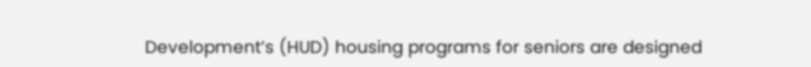Development’s (HUD) housing programs for seniors are designed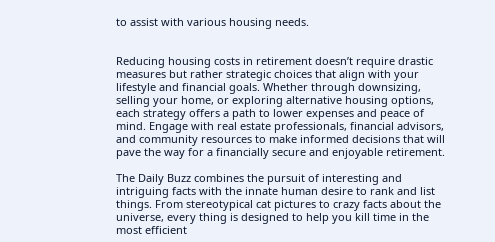to assist with various housing needs.


Reducing housing costs in retirement doesn’t require drastic measures but rather strategic choices that align with your lifestyle and financial goals. Whether through downsizing, selling your home, or exploring alternative housing options, each strategy offers a path to lower expenses and peace of mind. Engage with real estate professionals, financial advisors, and community resources to make informed decisions that will pave the way for a financially secure and enjoyable retirement.

The Daily Buzz combines the pursuit of interesting and intriguing facts with the innate human desire to rank and list things. From stereotypical cat pictures to crazy facts about the universe, every thing is designed to help you kill time in the most efficient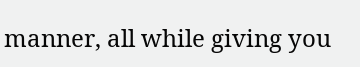manner, all while giving you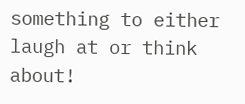something to either laugh at or think about!